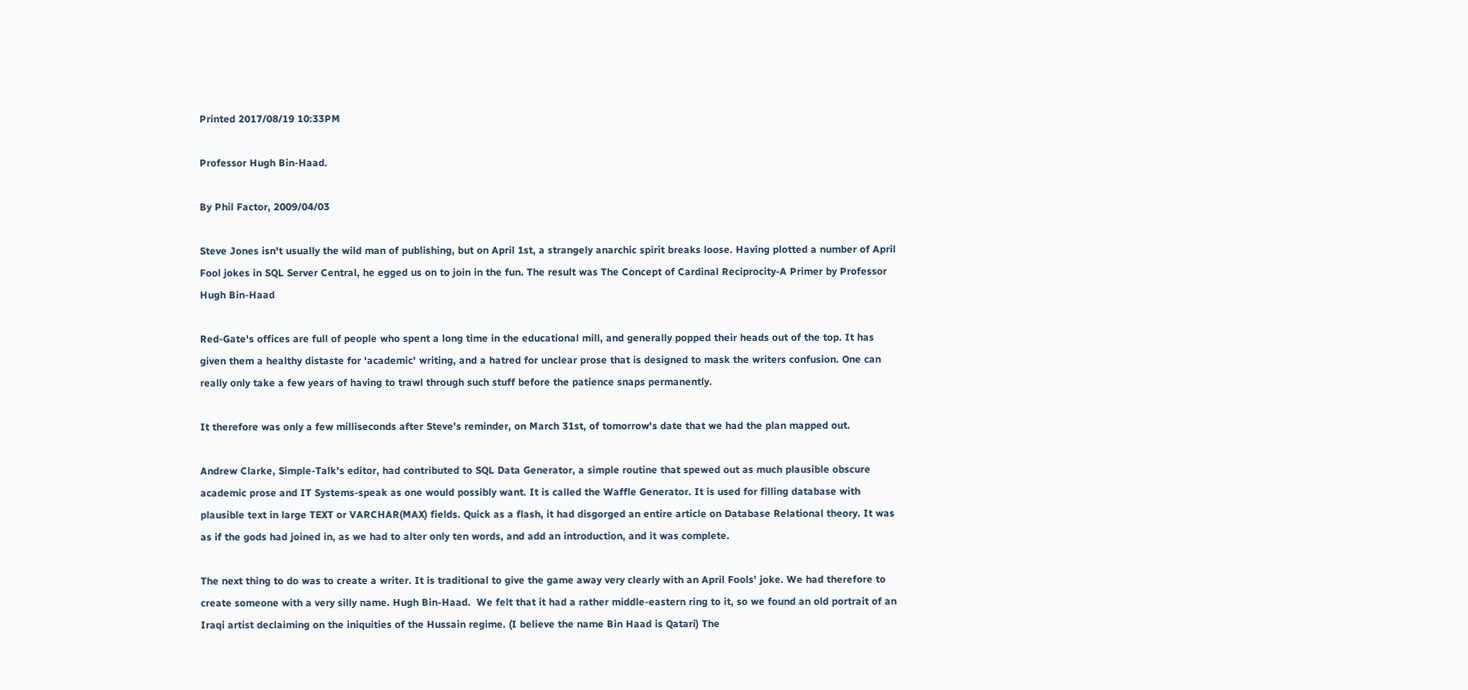Printed 2017/08/19 10:33PM

Professor Hugh Bin-Haad.

By Phil Factor, 2009/04/03

Steve Jones isn't usually the wild man of publishing, but on April 1st, a strangely anarchic spirit breaks loose. Having plotted a number of April Fool jokes in SQL Server Central, he egged us on to join in the fun. The result was The Concept of Cardinal Reciprocity-A Primer by Professor Hugh Bin-Haad

Red-Gate's offices are full of people who spent a long time in the educational mill, and generally popped their heads out of the top. It has given them a healthy distaste for 'academic' writing, and a hatred for unclear prose that is designed to mask the writers confusion. One can really only take a few years of having to trawl through such stuff before the patience snaps permanently.

It therefore was only a few milliseconds after Steve's reminder, on March 31st, of tomorrow's date that we had the plan mapped out.

Andrew Clarke, Simple-Talk's editor, had contributed to SQL Data Generator, a simple routine that spewed out as much plausible obscure academic prose and IT Systems-speak as one would possibly want. It is called the Waffle Generator. It is used for filling database with plausible text in large TEXT or VARCHAR(MAX) fields. Quick as a flash, it had disgorged an entire article on Database Relational theory. It was as if the gods had joined in, as we had to alter only ten words, and add an introduction, and it was complete.

The next thing to do was to create a writer. It is traditional to give the game away very clearly with an April Fools' joke. We had therefore to create someone with a very silly name. Hugh Bin-Haad.  We felt that it had a rather middle-eastern ring to it, so we found an old portrait of an Iraqi artist declaiming on the iniquities of the Hussain regime. (I believe the name Bin Haad is Qatari) The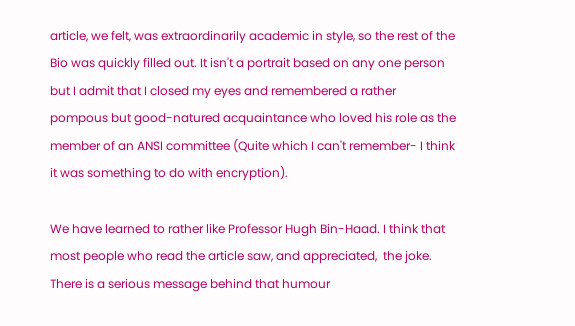article, we felt, was extraordinarily academic in style, so the rest of the Bio was quickly filled out. It isn't a portrait based on any one person but I admit that I closed my eyes and remembered a rather pompous but good-natured acquaintance who loved his role as the member of an ANSI committee (Quite which I can't remember- I think it was something to do with encryption).

We have learned to rather like Professor Hugh Bin-Haad. I think that most people who read the article saw, and appreciated,  the joke. There is a serious message behind that humour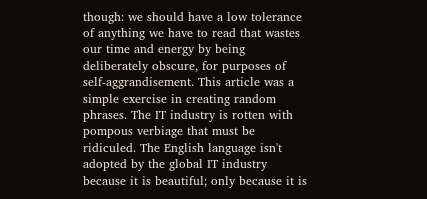though: we should have a low tolerance of anything we have to read that wastes our time and energy by being deliberately obscure, for purposes of self-aggrandisement. This article was a simple exercise in creating random phrases. The IT industry is rotten with pompous verbiage that must be ridiculed. The English language isn't adopted by the global IT industry because it is beautiful; only because it is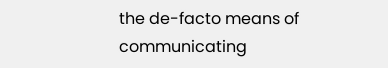the de-facto means of communicating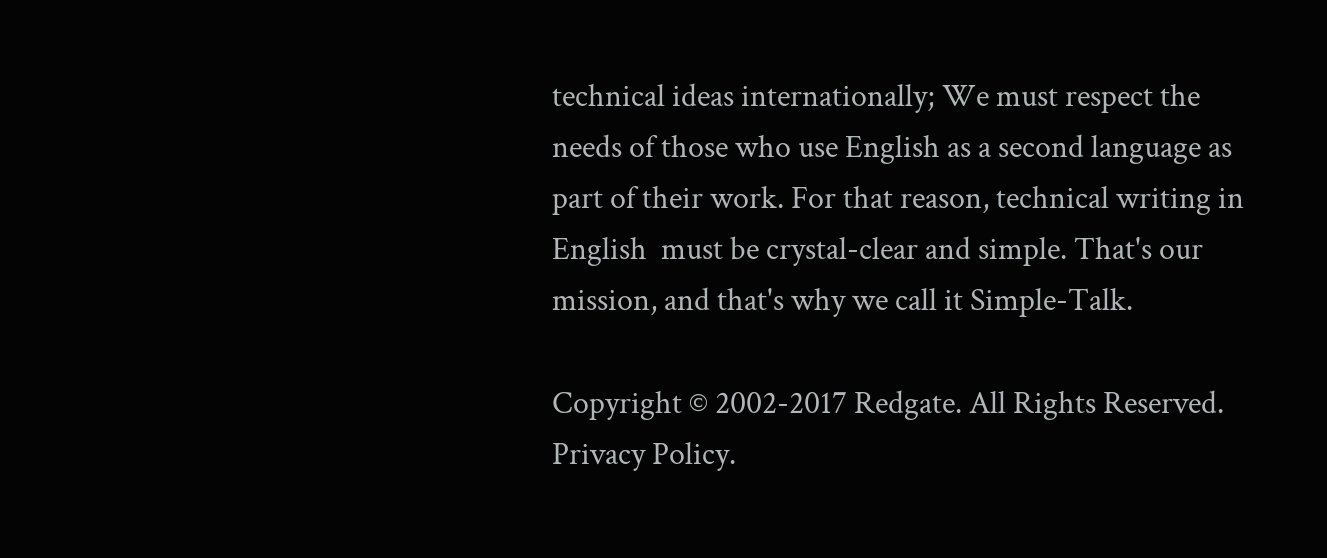technical ideas internationally; We must respect the needs of those who use English as a second language as part of their work. For that reason, technical writing in English  must be crystal-clear and simple. That's our mission, and that's why we call it Simple-Talk.

Copyright © 2002-2017 Redgate. All Rights Reserved. Privacy Policy.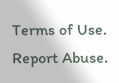Terms of Use. Report Abuse.